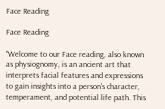Face Reading

Face Reading

"Welcome to our Face reading, also known as physiognomy, is an ancient art that interprets facial features and expressions to gain insights into a person's character, temperament, and potential life path. This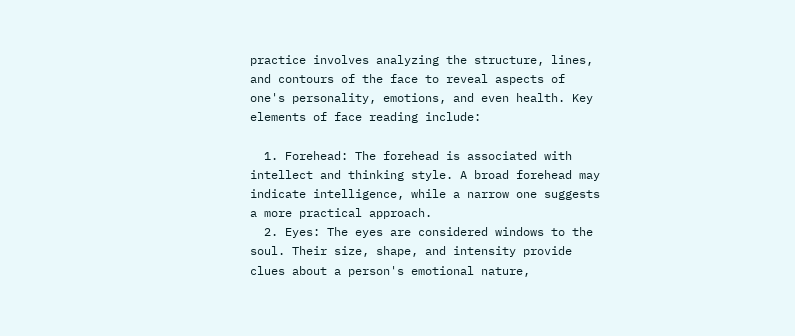practice involves analyzing the structure, lines, and contours of the face to reveal aspects of one's personality, emotions, and even health. Key elements of face reading include:

  1. Forehead: The forehead is associated with intellect and thinking style. A broad forehead may indicate intelligence, while a narrow one suggests a more practical approach.
  2. Eyes: The eyes are considered windows to the soul. Their size, shape, and intensity provide clues about a person's emotional nature,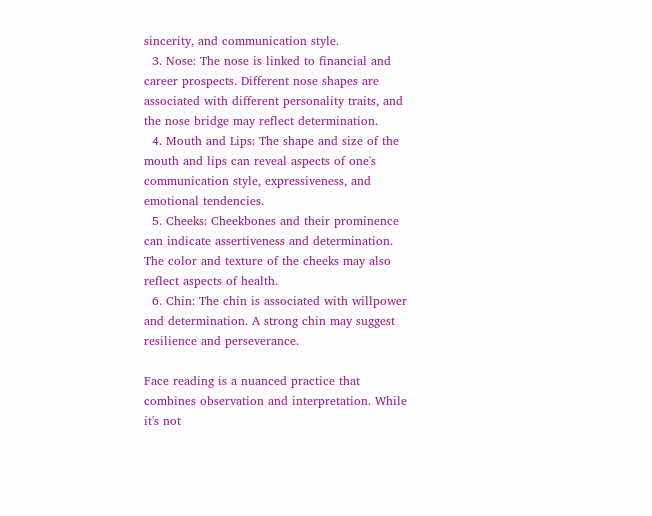sincerity, and communication style.
  3. Nose: The nose is linked to financial and career prospects. Different nose shapes are associated with different personality traits, and the nose bridge may reflect determination.
  4. Mouth and Lips: The shape and size of the mouth and lips can reveal aspects of one's communication style, expressiveness, and emotional tendencies.
  5. Cheeks: Cheekbones and their prominence can indicate assertiveness and determination. The color and texture of the cheeks may also reflect aspects of health.
  6. Chin: The chin is associated with willpower and determination. A strong chin may suggest resilience and perseverance.

Face reading is a nuanced practice that combines observation and interpretation. While it's not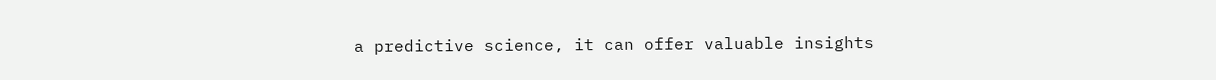a predictive science, it can offer valuable insights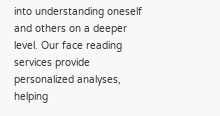into understanding oneself and others on a deeper level. Our face reading services provide personalized analyses, helping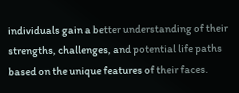individuals gain a better understanding of their strengths, challenges, and potential life paths based on the unique features of their faces.